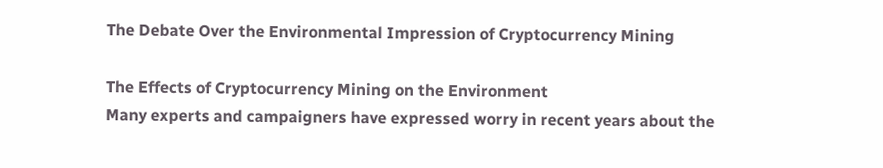The Debate Over the Environmental Impression of Cryptocurrency Mining

The Effects of Cryptocurrency Mining on the Environment
Many experts and campaigners have expressed worry in recent years about the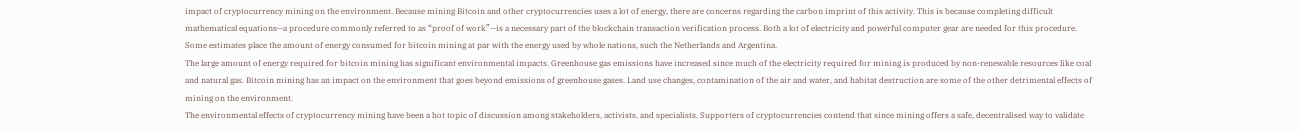impact of cryptocurrency mining on the environment. Because mining Bitcoin and other cryptocurrencies uses a lot of energy, there are concerns regarding the carbon imprint of this activity. This is because completing difficult mathematical equations—a procedure commonly referred to as “proof of work”—is a necessary part of the blockchain transaction verification process. Both a lot of electricity and powerful computer gear are needed for this procedure. Some estimates place the amount of energy consumed for bitcoin mining at par with the energy used by whole nations, such the Netherlands and Argentina.
The large amount of energy required for bitcoin mining has significant environmental impacts. Greenhouse gas emissions have increased since much of the electricity required for mining is produced by non-renewable resources like coal and natural gas. Bitcoin mining has an impact on the environment that goes beyond emissions of greenhouse gases. Land use changes, contamination of the air and water, and habitat destruction are some of the other detrimental effects of mining on the environment.
The environmental effects of cryptocurrency mining have been a hot topic of discussion among stakeholders, activists, and specialists. Supporters of cryptocurrencies contend that since mining offers a safe, decentralised way to validate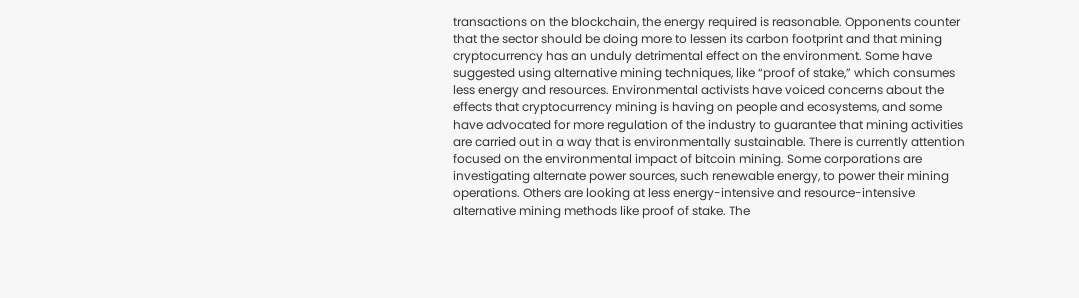transactions on the blockchain, the energy required is reasonable. Opponents counter that the sector should be doing more to lessen its carbon footprint and that mining cryptocurrency has an unduly detrimental effect on the environment. Some have suggested using alternative mining techniques, like “proof of stake,” which consumes less energy and resources. Environmental activists have voiced concerns about the effects that cryptocurrency mining is having on people and ecosystems, and some have advocated for more regulation of the industry to guarantee that mining activities are carried out in a way that is environmentally sustainable. There is currently attention focused on the environmental impact of bitcoin mining. Some corporations are investigating alternate power sources, such renewable energy, to power their mining operations. Others are looking at less energy-intensive and resource-intensive alternative mining methods like proof of stake. The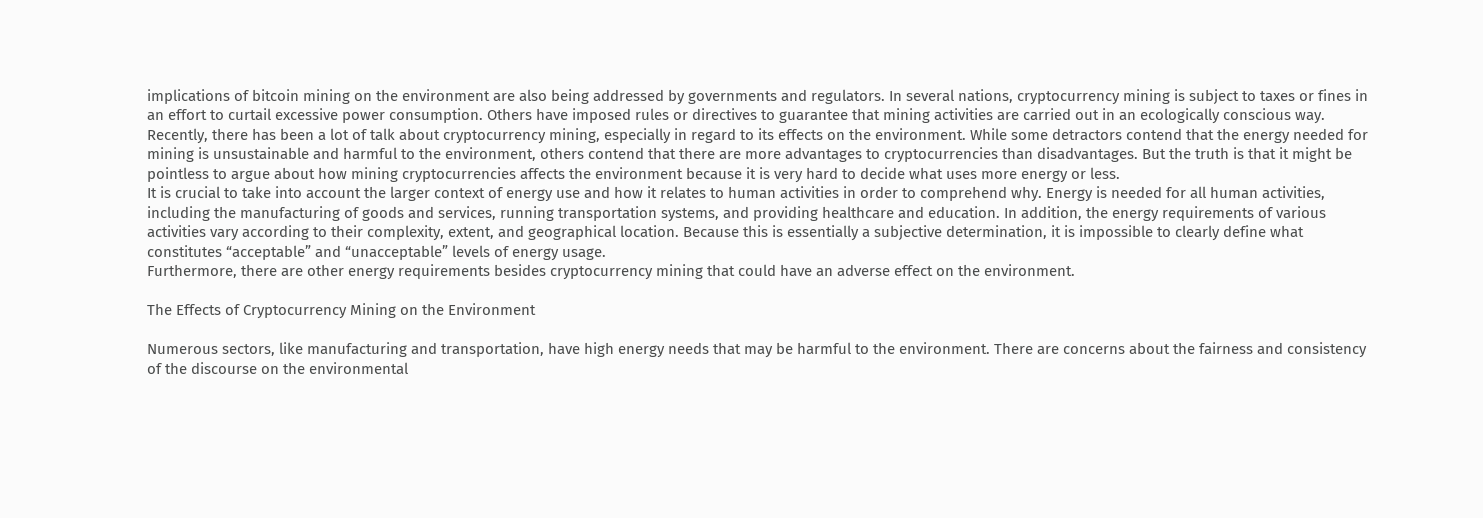implications of bitcoin mining on the environment are also being addressed by governments and regulators. In several nations, cryptocurrency mining is subject to taxes or fines in an effort to curtail excessive power consumption. Others have imposed rules or directives to guarantee that mining activities are carried out in an ecologically conscious way.
Recently, there has been a lot of talk about cryptocurrency mining, especially in regard to its effects on the environment. While some detractors contend that the energy needed for mining is unsustainable and harmful to the environment, others contend that there are more advantages to cryptocurrencies than disadvantages. But the truth is that it might be pointless to argue about how mining cryptocurrencies affects the environment because it is very hard to decide what uses more energy or less.
It is crucial to take into account the larger context of energy use and how it relates to human activities in order to comprehend why. Energy is needed for all human activities, including the manufacturing of goods and services, running transportation systems, and providing healthcare and education. In addition, the energy requirements of various activities vary according to their complexity, extent, and geographical location. Because this is essentially a subjective determination, it is impossible to clearly define what constitutes “acceptable” and “unacceptable” levels of energy usage.
Furthermore, there are other energy requirements besides cryptocurrency mining that could have an adverse effect on the environment.

The Effects of Cryptocurrency Mining on the Environment

Numerous sectors, like manufacturing and transportation, have high energy needs that may be harmful to the environment. There are concerns about the fairness and consistency of the discourse on the environmental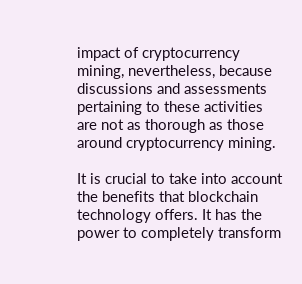impact of cryptocurrency mining, nevertheless, because discussions and assessments pertaining to these activities are not as thorough as those around cryptocurrency mining.

It is crucial to take into account the benefits that blockchain technology offers. It has the power to completely transform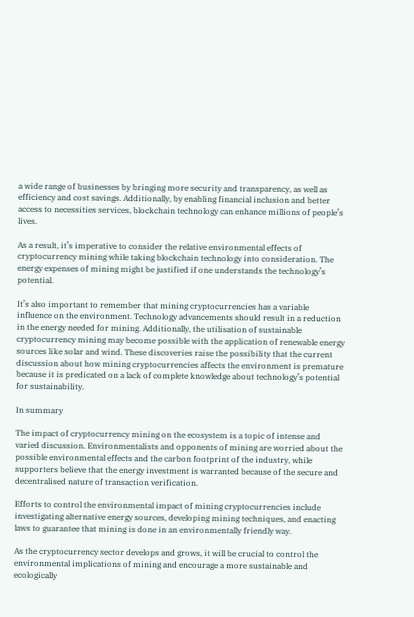a wide range of businesses by bringing more security and transparency, as well as efficiency and cost savings. Additionally, by enabling financial inclusion and better access to necessities services, blockchain technology can enhance millions of people’s lives.

As a result, it’s imperative to consider the relative environmental effects of cryptocurrency mining while taking blockchain technology into consideration. The energy expenses of mining might be justified if one understands the technology’s potential.

It’s also important to remember that mining cryptocurrencies has a variable influence on the environment. Technology advancements should result in a reduction in the energy needed for mining. Additionally, the utilisation of sustainable cryptocurrency mining may become possible with the application of renewable energy sources like solar and wind. These discoveries raise the possibility that the current discussion about how mining cryptocurrencies affects the environment is premature because it is predicated on a lack of complete knowledge about technology’s potential for sustainability.

In summary

The impact of cryptocurrency mining on the ecosystem is a topic of intense and varied discussion. Environmentalists and opponents of mining are worried about the possible environmental effects and the carbon footprint of the industry, while supporters believe that the energy investment is warranted because of the secure and decentralised nature of transaction verification.

Efforts to control the environmental impact of mining cryptocurrencies include investigating alternative energy sources, developing mining techniques, and enacting laws to guarantee that mining is done in an environmentally friendly way.

As the cryptocurrency sector develops and grows, it will be crucial to control the environmental implications of mining and encourage a more sustainable and ecologically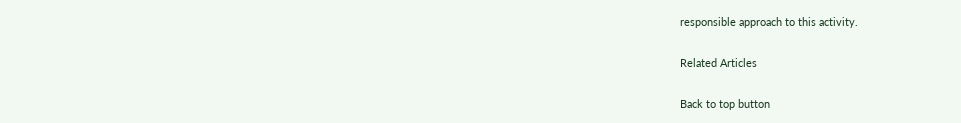responsible approach to this activity.

Related Articles

Back to top button